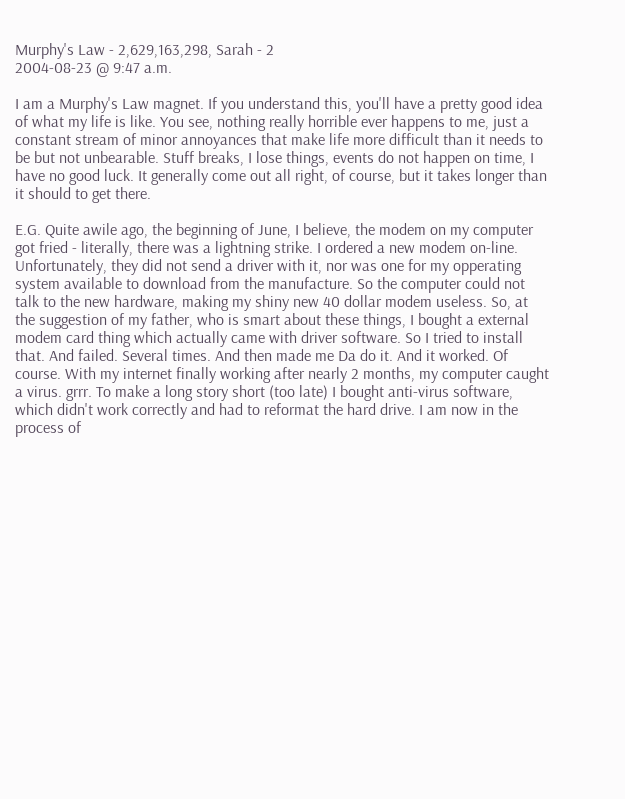Murphy's Law - 2,629,163,298, Sarah - 2
2004-08-23 @ 9:47 a.m.

I am a Murphy's Law magnet. If you understand this, you'll have a pretty good idea of what my life is like. You see, nothing really horrible ever happens to me, just a constant stream of minor annoyances that make life more difficult than it needs to be but not unbearable. Stuff breaks, I lose things, events do not happen on time, I have no good luck. It generally come out all right, of course, but it takes longer than it should to get there.

E.G. Quite awile ago, the beginning of June, I believe, the modem on my computer got fried - literally, there was a lightning strike. I ordered a new modem on-line. Unfortunately, they did not send a driver with it, nor was one for my opperating system available to download from the manufacture. So the computer could not talk to the new hardware, making my shiny new 40 dollar modem useless. So, at the suggestion of my father, who is smart about these things, I bought a external modem card thing which actually came with driver software. So I tried to install that. And failed. Several times. And then made me Da do it. And it worked. Of course. With my internet finally working after nearly 2 months, my computer caught a virus. grrr. To make a long story short (too late) I bought anti-virus software, which didn't work correctly and had to reformat the hard drive. I am now in the process of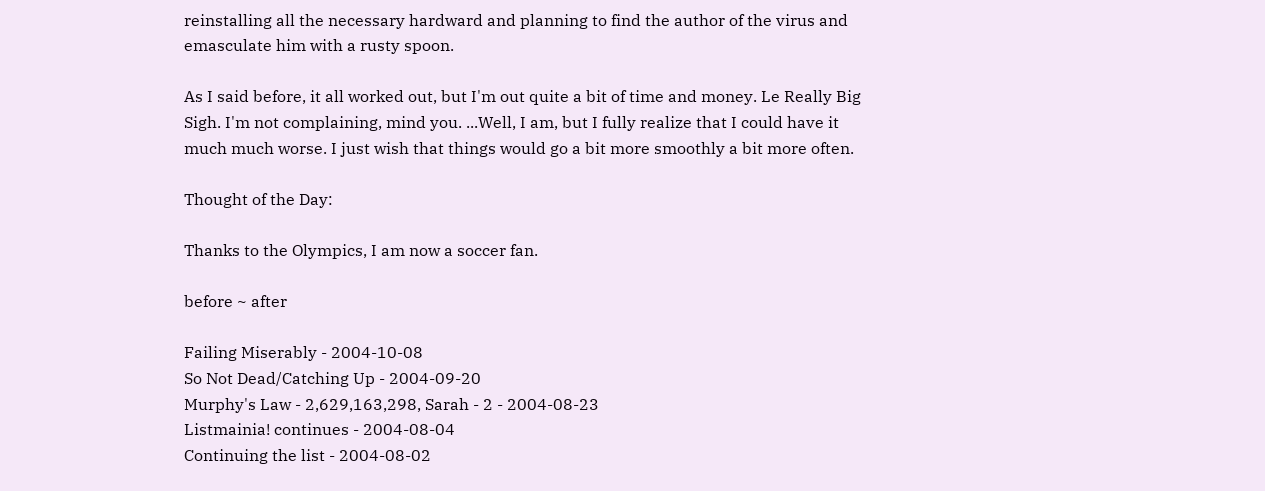reinstalling all the necessary hardward and planning to find the author of the virus and emasculate him with a rusty spoon.

As I said before, it all worked out, but I'm out quite a bit of time and money. Le Really Big Sigh. I'm not complaining, mind you. ...Well, I am, but I fully realize that I could have it much much worse. I just wish that things would go a bit more smoothly a bit more often.

Thought of the Day:

Thanks to the Olympics, I am now a soccer fan.

before ~ after

Failing Miserably - 2004-10-08
So Not Dead/Catching Up - 2004-09-20
Murphy's Law - 2,629,163,298, Sarah - 2 - 2004-08-23
Listmainia! continues - 2004-08-04
Continuing the list - 2004-08-02